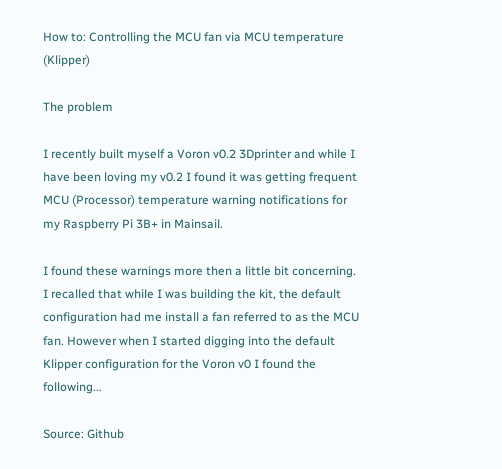How to: Controlling the MCU fan via MCU temperature (Klipper)

The problem

I recently built myself a Voron v0.2 3Dprinter and while I have been loving my v0.2 I found it was getting frequent MCU (Processor) temperature warning notifications for my Raspberry Pi 3B+ in Mainsail.

I found these warnings more then a little bit concerning. I recalled that while I was building the kit, the default configuration had me install a fan referred to as the MCU fan. However when I started digging into the default Klipper configuration for the Voron v0 I found the following...

Source: Github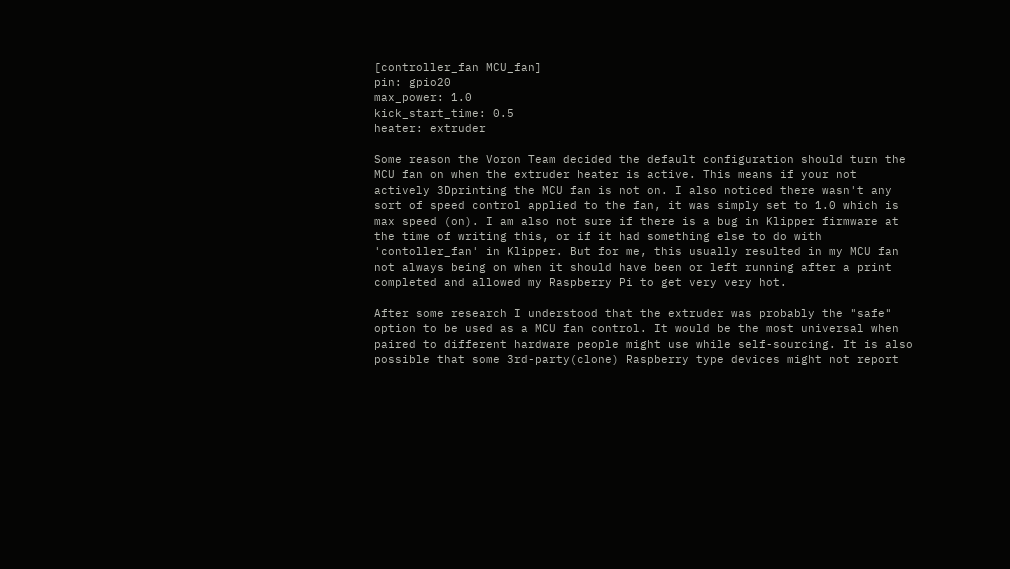[controller_fan MCU_fan]
pin: gpio20
max_power: 1.0
kick_start_time: 0.5
heater: extruder

Some reason the Voron Team decided the default configuration should turn the MCU fan on when the extruder heater is active. This means if your not actively 3Dprinting the MCU fan is not on. I also noticed there wasn't any sort of speed control applied to the fan, it was simply set to 1.0 which is max speed (on). I am also not sure if there is a bug in Klipper firmware at the time of writing this, or if it had something else to do with 'contoller_fan' in Klipper. But for me, this usually resulted in my MCU fan not always being on when it should have been or left running after a print completed and allowed my Raspberry Pi to get very very hot.

After some research I understood that the extruder was probably the "safe" option to be used as a MCU fan control. It would be the most universal when paired to different hardware people might use while self-sourcing. It is also possible that some 3rd-party(clone) Raspberry type devices might not report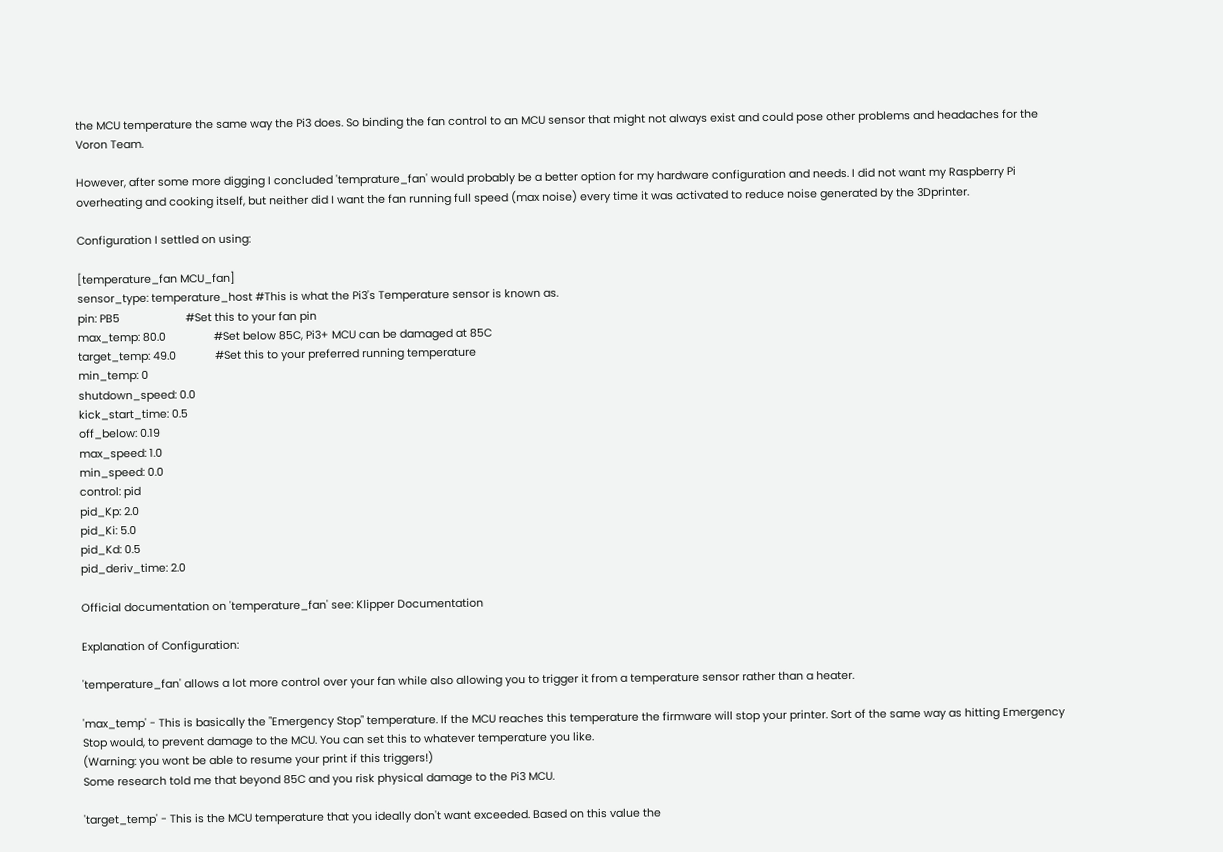the MCU temperature the same way the Pi3 does. So binding the fan control to an MCU sensor that might not always exist and could pose other problems and headaches for the Voron Team.

However, after some more digging I concluded 'temprature_fan' would probably be a better option for my hardware configuration and needs. I did not want my Raspberry Pi overheating and cooking itself, but neither did I want the fan running full speed (max noise) every time it was activated to reduce noise generated by the 3Dprinter.

Configuration I settled on using:

[temperature_fan MCU_fan]
sensor_type: temperature_host #This is what the Pi3's Temperature sensor is known as.
pin: PB5                      #Set this to your fan pin
max_temp: 80.0                #Set below 85C, Pi3+ MCU can be damaged at 85C
target_temp: 49.0             #Set this to your preferred running temperature
min_temp: 0
shutdown_speed: 0.0
kick_start_time: 0.5
off_below: 0.19
max_speed: 1.0
min_speed: 0.0
control: pid
pid_Kp: 2.0
pid_Ki: 5.0
pid_Kd: 0.5
pid_deriv_time: 2.0

Official documentation on 'temperature_fan' see: Klipper Documentation

Explanation of Configuration:

'temperature_fan' allows a lot more control over your fan while also allowing you to trigger it from a temperature sensor rather than a heater.

'max_temp' - This is basically the "Emergency Stop" temperature. If the MCU reaches this temperature the firmware will stop your printer. Sort of the same way as hitting Emergency Stop would, to prevent damage to the MCU. You can set this to whatever temperature you like.
(Warning: you wont be able to resume your print if this triggers!)
Some research told me that beyond 85C and you risk physical damage to the Pi3 MCU.

'target_temp' - This is the MCU temperature that you ideally don't want exceeded. Based on this value the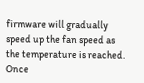firmware will gradually speed up the fan speed as the temperature is reached. Once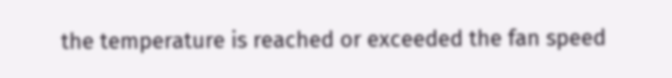the temperature is reached or exceeded the fan speed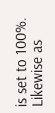is set to 100%. Likewise as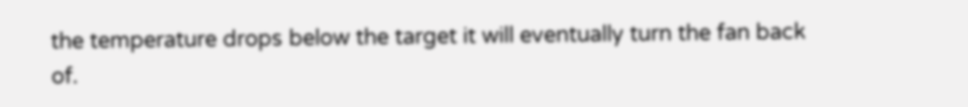the temperature drops below the target it will eventually turn the fan back of.